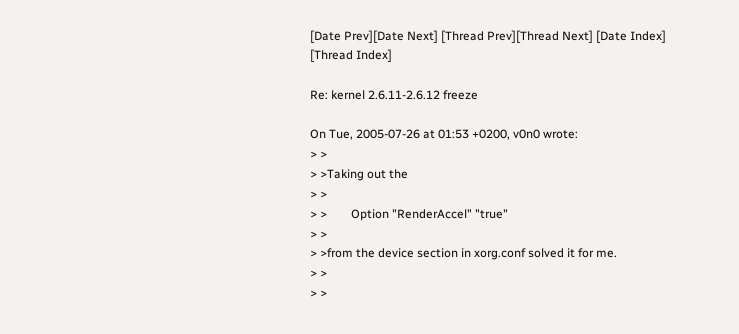[Date Prev][Date Next] [Thread Prev][Thread Next] [Date Index] [Thread Index]

Re: kernel 2.6.11-2.6.12 freeze

On Tue, 2005-07-26 at 01:53 +0200, v0n0 wrote:
> >
> >Taking out the
> >
> >        Option "RenderAccel" "true"
> >
> >from the device section in xorg.conf solved it for me.
> >
> >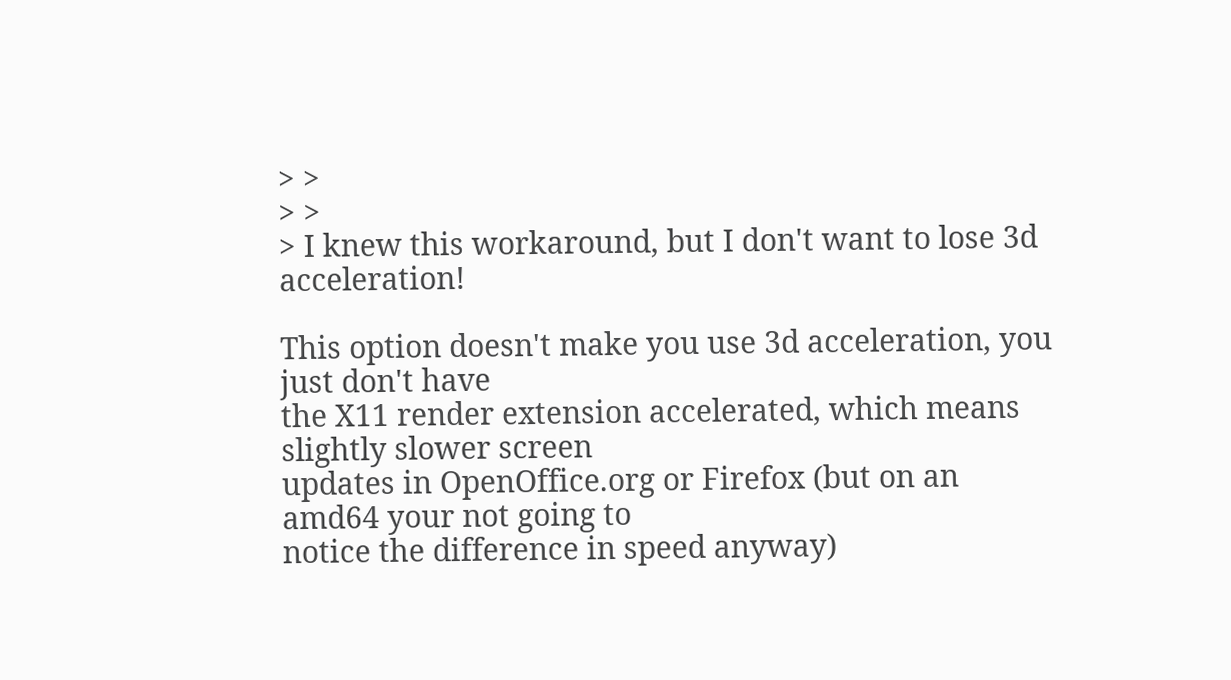> >
> >
> I knew this workaround, but I don't want to lose 3d acceleration!

This option doesn't make you use 3d acceleration, you just don't have
the X11 render extension accelerated, which means slightly slower screen
updates in OpenOffice.org or Firefox (but on an amd64 your not going to
notice the difference in speed anyway)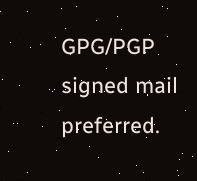GPG/PGP signed mail preferred.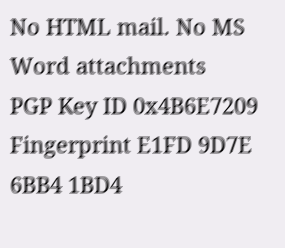No HTML mail. No MS Word attachments
PGP Key ID 0x4B6E7209
Fingerprint E1FD 9D7E 6BB4 1BD4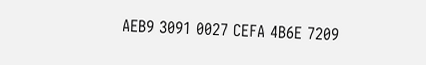AEB9 3091 0027 CEFA 4B6E 7209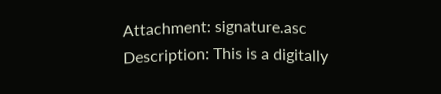Attachment: signature.asc
Description: This is a digitally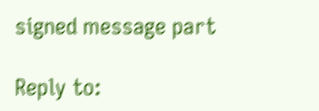signed message part

Reply to: